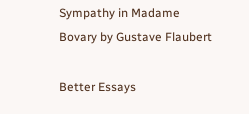Sympathy in Madame Bovary by Gustave Flaubert

Better Essays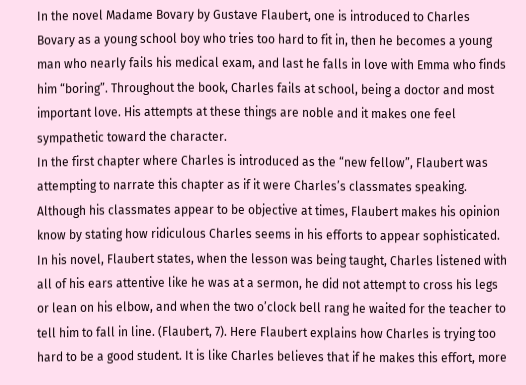In the novel Madame Bovary by Gustave Flaubert, one is introduced to Charles Bovary as a young school boy who tries too hard to fit in, then he becomes a young man who nearly fails his medical exam, and last he falls in love with Emma who finds him “boring”. Throughout the book, Charles fails at school, being a doctor and most important love. His attempts at these things are noble and it makes one feel sympathetic toward the character.
In the first chapter where Charles is introduced as the “new fellow”, Flaubert was attempting to narrate this chapter as if it were Charles’s classmates speaking. Although his classmates appear to be objective at times, Flaubert makes his opinion know by stating how ridiculous Charles seems in his efforts to appear sophisticated. In his novel, Flaubert states, when the lesson was being taught, Charles listened with all of his ears attentive like he was at a sermon, he did not attempt to cross his legs or lean on his elbow, and when the two o’clock bell rang he waited for the teacher to tell him to fall in line. (Flaubert, 7). Here Flaubert explains how Charles is trying too hard to be a good student. It is like Charles believes that if he makes this effort, more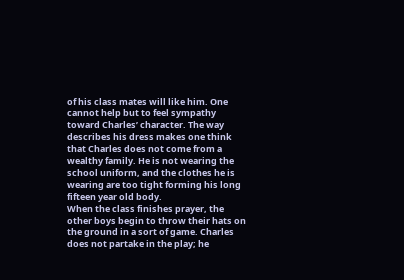of his class mates will like him. One cannot help but to feel sympathy toward Charles’ character. The way describes his dress makes one think that Charles does not come from a wealthy family. He is not wearing the school uniform, and the clothes he is wearing are too tight forming his long fifteen year old body.
When the class finishes prayer, the other boys begin to throw their hats on the ground in a sort of game. Charles does not partake in the play; he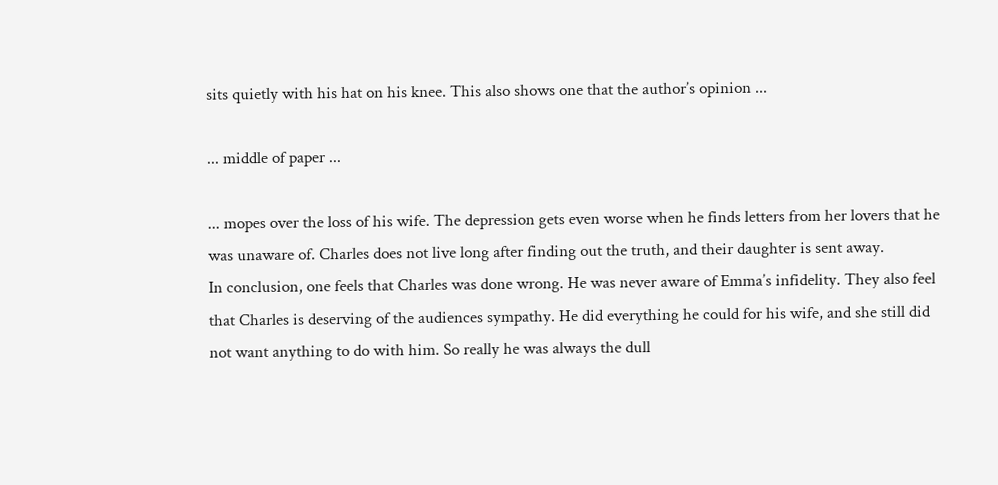sits quietly with his hat on his knee. This also shows one that the author’s opinion ...

... middle of paper ...

... mopes over the loss of his wife. The depression gets even worse when he finds letters from her lovers that he was unaware of. Charles does not live long after finding out the truth, and their daughter is sent away.
In conclusion, one feels that Charles was done wrong. He was never aware of Emma’s infidelity. They also feel that Charles is deserving of the audiences sympathy. He did everything he could for his wife, and she still did not want anything to do with him. So really he was always the dull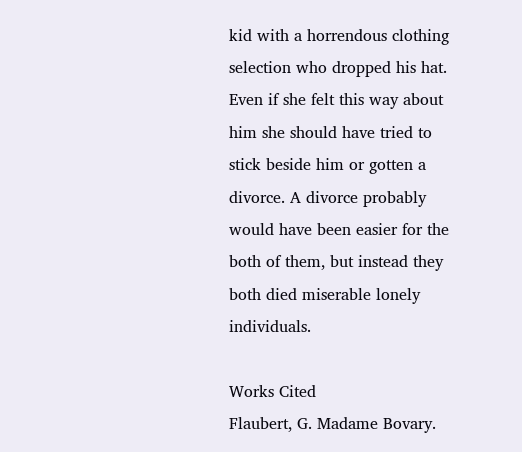kid with a horrendous clothing selection who dropped his hat. Even if she felt this way about him she should have tried to stick beside him or gotten a divorce. A divorce probably would have been easier for the both of them, but instead they both died miserable lonely individuals.

Works Cited
Flaubert, G. Madame Bovary.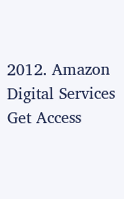2012. Amazon Digital Services
Get Access